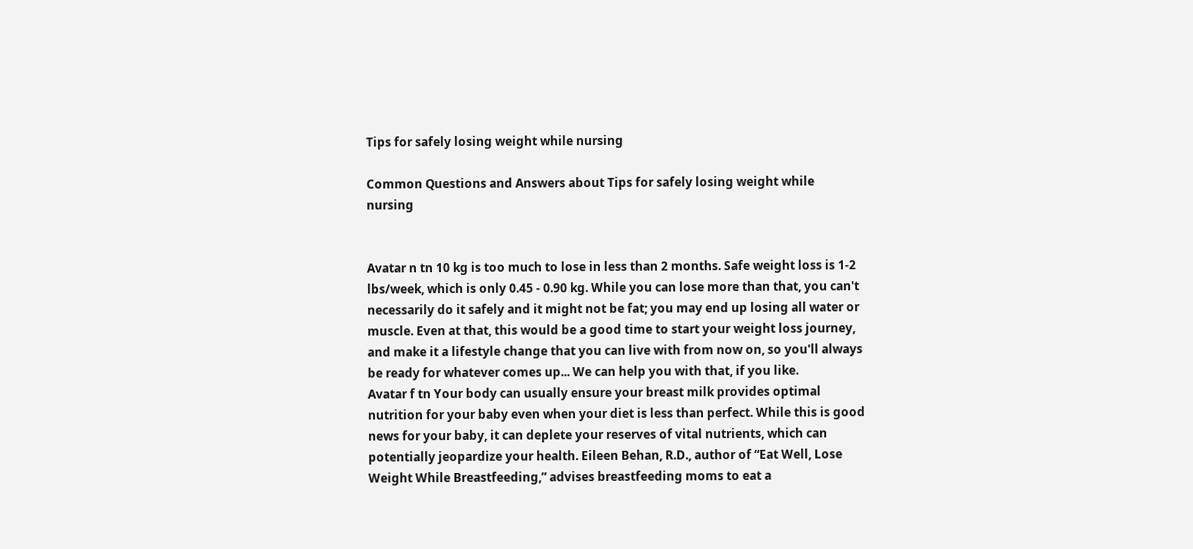Tips for safely losing weight while nursing

Common Questions and Answers about Tips for safely losing weight while nursing


Avatar n tn 10 kg is too much to lose in less than 2 months. Safe weight loss is 1-2 lbs/week, which is only 0.45 - 0.90 kg. While you can lose more than that, you can't necessarily do it safely and it might not be fat; you may end up losing all water or muscle. Even at that, this would be a good time to start your weight loss journey, and make it a lifestyle change that you can live with from now on, so you'll always be ready for whatever comes up... We can help you with that, if you like.
Avatar f tn Your body can usually ensure your breast milk provides optimal nutrition for your baby even when your diet is less than perfect. While this is good news for your baby, it can deplete your reserves of vital nutrients, which can potentially jeopardize your health. Eileen Behan, R.D., author of “Eat Well, Lose Weight While Breastfeeding,” advises breastfeeding moms to eat a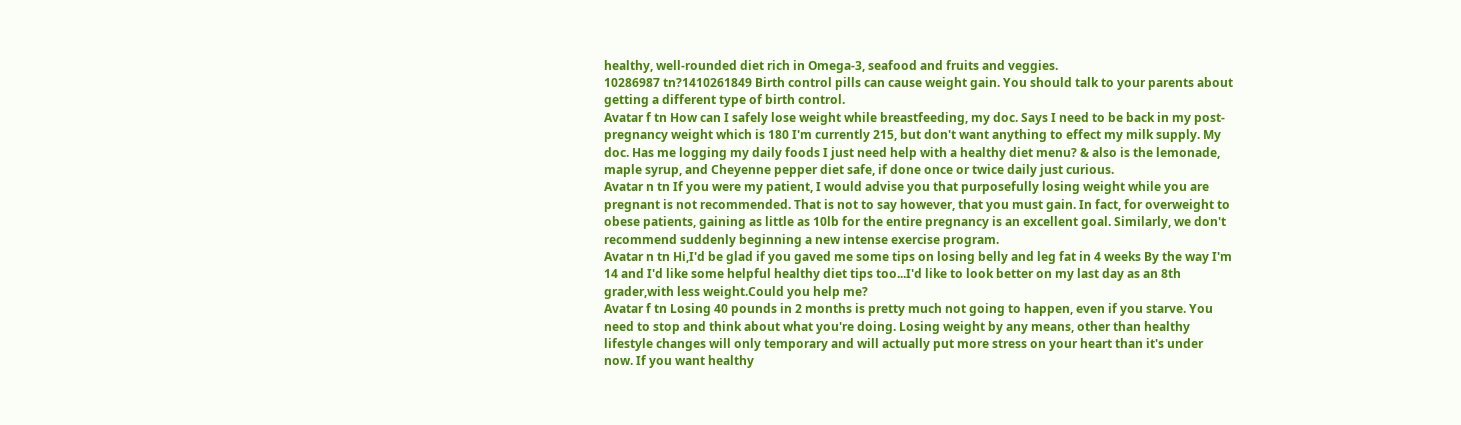healthy, well-rounded diet rich in Omega-3, seafood and fruits and veggies.
10286987 tn?1410261849 Birth control pills can cause weight gain. You should talk to your parents about getting a different type of birth control.
Avatar f tn How can I safely lose weight while breastfeeding, my doc. Says I need to be back in my post-pregnancy weight which is 180 I'm currently 215, but don't want anything to effect my milk supply. My doc. Has me logging my daily foods I just need help with a healthy diet menu? & also is the lemonade, maple syrup, and Cheyenne pepper diet safe, if done once or twice daily just curious.
Avatar n tn If you were my patient, I would advise you that purposefully losing weight while you are pregnant is not recommended. That is not to say however, that you must gain. In fact, for overweight to obese patients, gaining as little as 10lb for the entire pregnancy is an excellent goal. Similarly, we don't recommend suddenly beginning a new intense exercise program.
Avatar n tn Hi,I'd be glad if you gaved me some tips on losing belly and leg fat in 4 weeks By the way I'm 14 and I'd like some helpful healthy diet tips too...I'd like to look better on my last day as an 8th grader,with less weight.Could you help me?
Avatar f tn Losing 40 pounds in 2 months is pretty much not going to happen, even if you starve. You need to stop and think about what you're doing. Losing weight by any means, other than healthy lifestyle changes will only temporary and will actually put more stress on your heart than it's under now. If you want healthy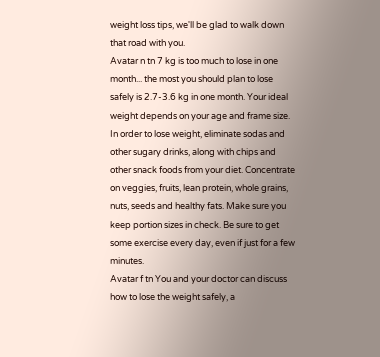weight loss tips, we'll be glad to walk down that road with you.
Avatar n tn 7 kg is too much to lose in one month... the most you should plan to lose safely is 2.7-3.6 kg in one month. Your ideal weight depends on your age and frame size. In order to lose weight, eliminate sodas and other sugary drinks, along with chips and other snack foods from your diet. Concentrate on veggies, fruits, lean protein, whole grains, nuts, seeds and healthy fats. Make sure you keep portion sizes in check. Be sure to get some exercise every day, even if just for a few minutes.
Avatar f tn You and your doctor can discuss how to lose the weight safely, a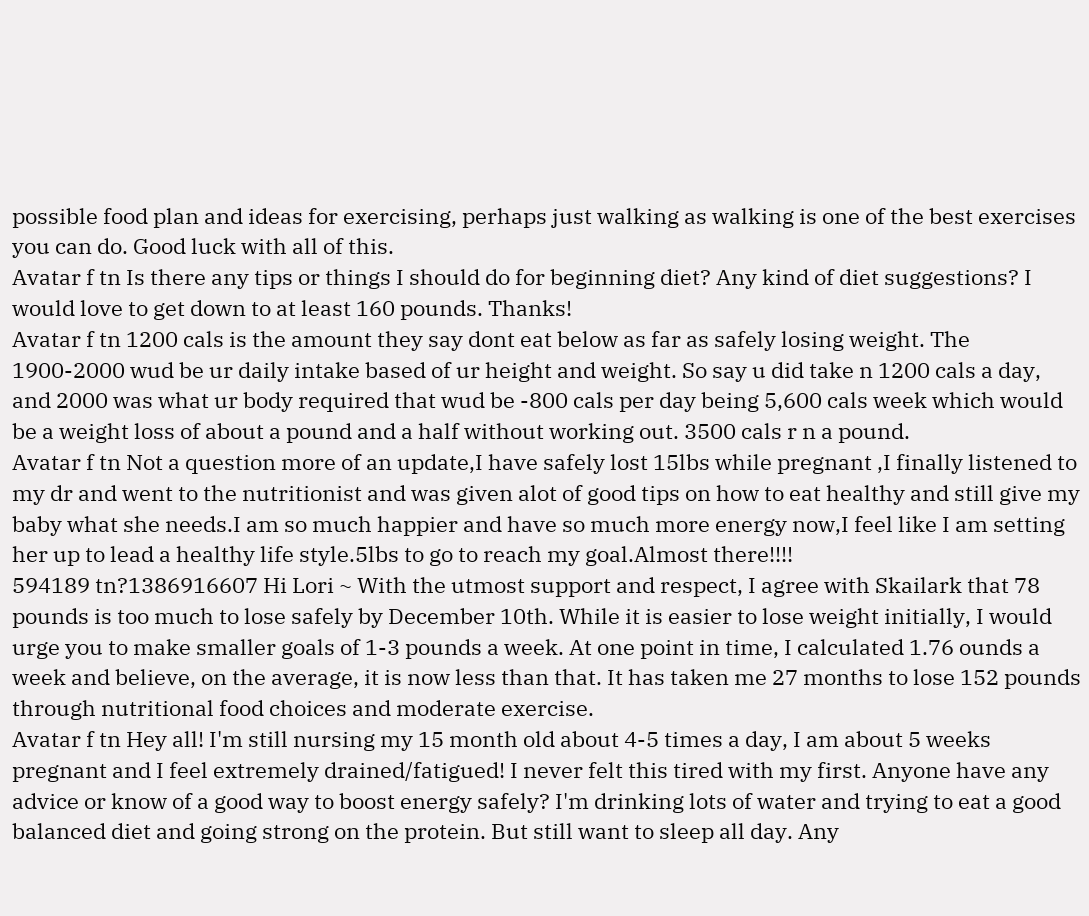possible food plan and ideas for exercising, perhaps just walking as walking is one of the best exercises you can do. Good luck with all of this.
Avatar f tn Is there any tips or things I should do for beginning diet? Any kind of diet suggestions? I would love to get down to at least 160 pounds. Thanks!
Avatar f tn 1200 cals is the amount they say dont eat below as far as safely losing weight. The 1900-2000 wud be ur daily intake based of ur height and weight. So say u did take n 1200 cals a day, and 2000 was what ur body required that wud be -800 cals per day being 5,600 cals week which would be a weight loss of about a pound and a half without working out. 3500 cals r n a pound.
Avatar f tn Not a question more of an update,I have safely lost 15lbs while pregnant ,I finally listened to my dr and went to the nutritionist and was given alot of good tips on how to eat healthy and still give my baby what she needs.I am so much happier and have so much more energy now,I feel like I am setting her up to lead a healthy life style.5lbs to go to reach my goal.Almost there!!!!
594189 tn?1386916607 Hi Lori ~ With the utmost support and respect, I agree with Skailark that 78 pounds is too much to lose safely by December 10th. While it is easier to lose weight initially, I would urge you to make smaller goals of 1-3 pounds a week. At one point in time, I calculated 1.76 ounds a week and believe, on the average, it is now less than that. It has taken me 27 months to lose 152 pounds through nutritional food choices and moderate exercise.
Avatar f tn Hey all! I'm still nursing my 15 month old about 4-5 times a day, I am about 5 weeks pregnant and I feel extremely drained/fatigued! I never felt this tired with my first. Anyone have any advice or know of a good way to boost energy safely? I'm drinking lots of water and trying to eat a good balanced diet and going strong on the protein. But still want to sleep all day. Any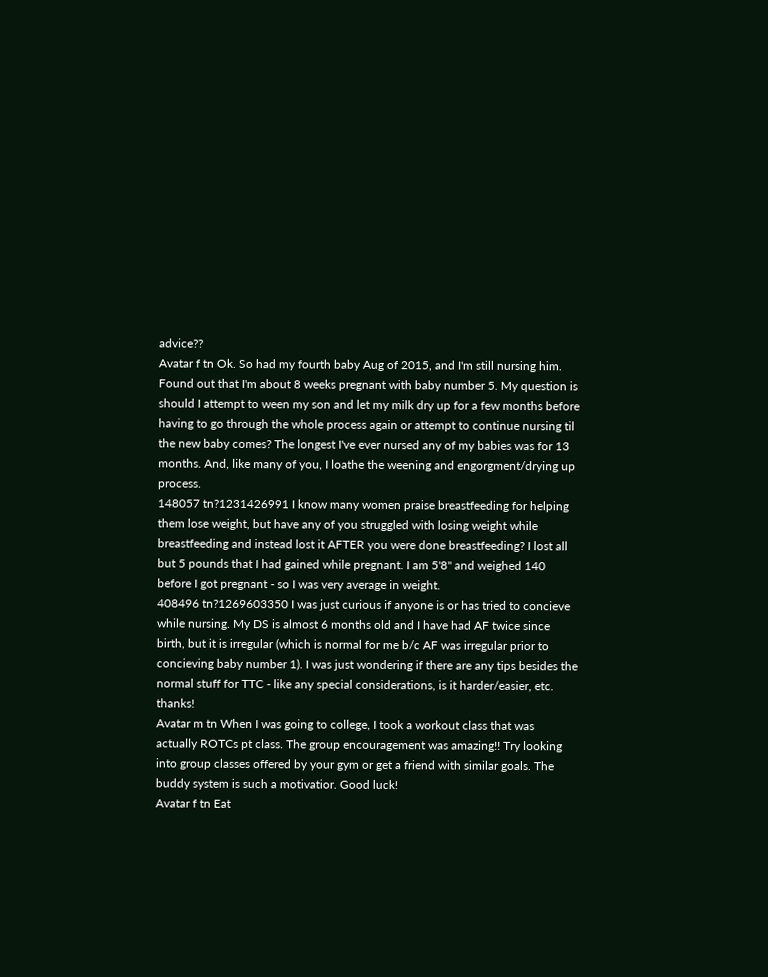advice??
Avatar f tn Ok. So had my fourth baby Aug of 2015, and I'm still nursing him. Found out that I'm about 8 weeks pregnant with baby number 5. My question is should I attempt to ween my son and let my milk dry up for a few months before having to go through the whole process again or attempt to continue nursing til the new baby comes? The longest I've ever nursed any of my babies was for 13 months. And, like many of you, I loathe the weening and engorgment/drying up process.
148057 tn?1231426991 I know many women praise breastfeeding for helping them lose weight, but have any of you struggled with losing weight while breastfeeding and instead lost it AFTER you were done breastfeeding? I lost all but 5 pounds that I had gained while pregnant. I am 5'8" and weighed 140 before I got pregnant - so I was very average in weight.
408496 tn?1269603350 I was just curious if anyone is or has tried to concieve while nursing. My DS is almost 6 months old and I have had AF twice since birth, but it is irregular (which is normal for me b/c AF was irregular prior to concieving baby number 1). I was just wondering if there are any tips besides the normal stuff for TTC - like any special considerations, is it harder/easier, etc. thanks!
Avatar m tn When I was going to college, I took a workout class that was actually ROTCs pt class. The group encouragement was amazing!! Try looking into group classes offered by your gym or get a friend with similar goals. The buddy system is such a motivatior. Good luck!
Avatar f tn Eat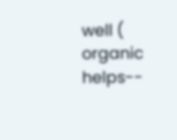well ( organic helps--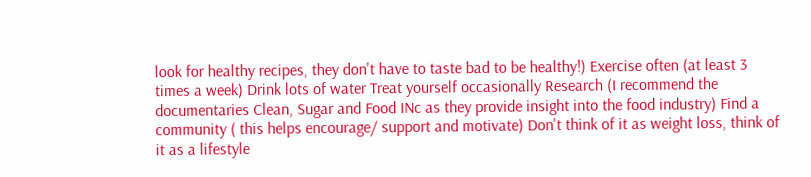look for healthy recipes, they don't have to taste bad to be healthy!) Exercise often (at least 3 times a week) Drink lots of water Treat yourself occasionally Research (I recommend the documentaries Clean, Sugar and Food INc as they provide insight into the food industry) Find a community ( this helps encourage/ support and motivate) Don't think of it as weight loss, think of it as a lifestyle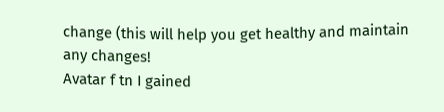change (this will help you get healthy and maintain any changes!
Avatar f tn I gained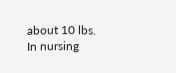about 10 lbs. In nursing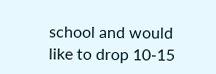school and would like to drop 10-15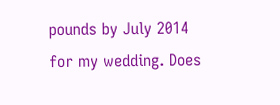pounds by July 2014 for my wedding. Does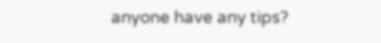anyone have any tips?